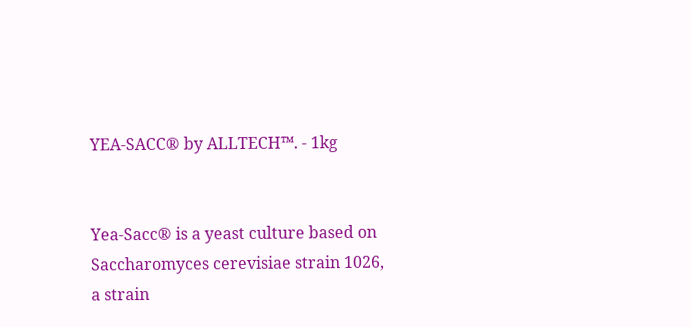YEA-SACC® by ALLTECH™. - 1kg


Yea-Sacc® is a yeast culture based on Saccharomyces cerevisiae strain 1026, a strain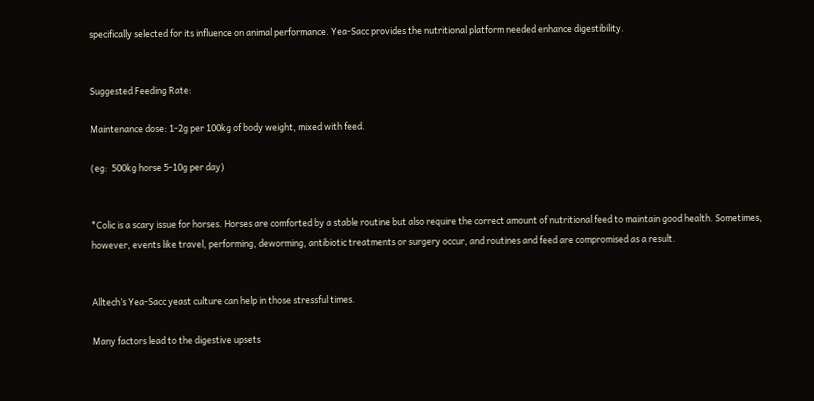specifically selected for its influence on animal performance. Yea-Sacc provides the nutritional platform needed enhance digestibility.


Suggested Feeding Rate:

Maintenance dose: 1-2g per 100kg of body weight, mixed with feed.

(eg:  500kg horse 5-10g per day)


*Colic is a scary issue for horses. Horses are comforted by a stable routine but also require the correct amount of nutritional feed to maintain good health. Sometimes, however, events like travel, performing, deworming, antibiotic treatments or surgery occur, and routines and feed are compromised as a result.


Alltech’s Yea-Sacc yeast culture can help in those stressful times.

Many factors lead to the digestive upsets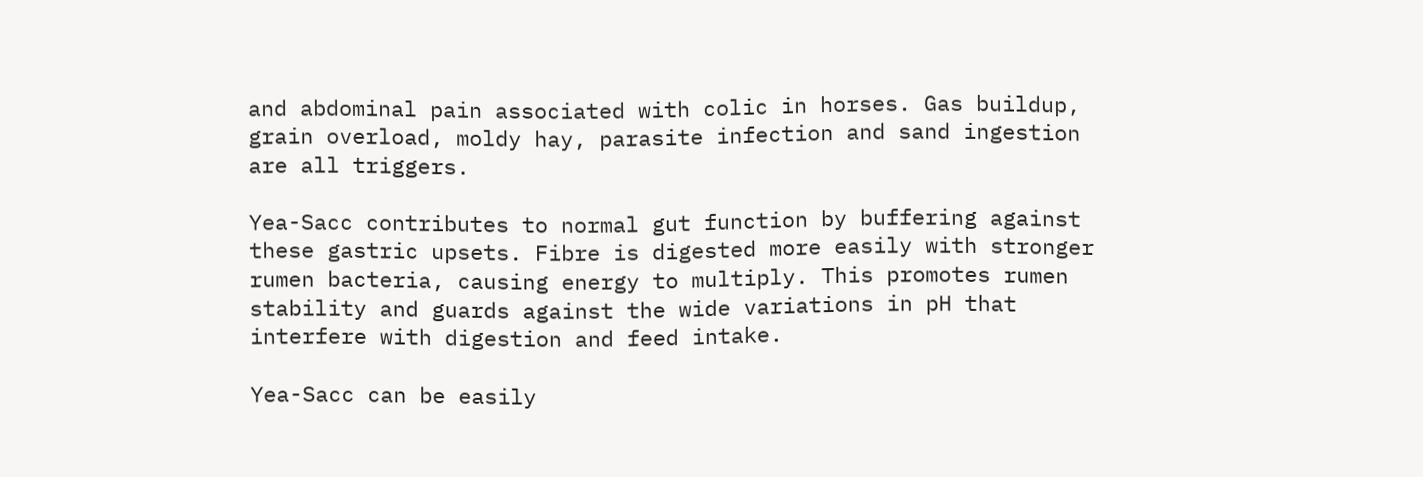and abdominal pain associated with colic in horses. Gas buildup, grain overload, moldy hay, parasite infection and sand ingestion are all triggers.

Yea-Sacc contributes to normal gut function by buffering against these gastric upsets. Fibre is digested more easily with stronger rumen bacteria, causing energy to multiply. This promotes rumen stability and guards against the wide variations in pH that interfere with digestion and feed intake.

Yea-Sacc can be easily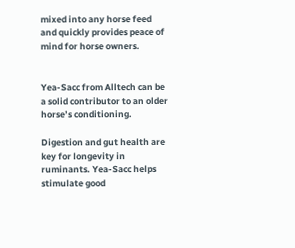mixed into any horse feed and quickly provides peace of mind for horse owners.


Yea-Sacc from Alltech can be a solid contributor to an older horse’s conditioning.

Digestion and gut health are key for longevity in ruminants. Yea-Sacc helps stimulate good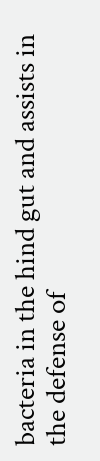bacteria in the hind gut and assists in the defense of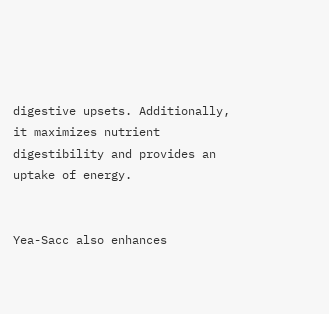digestive upsets. Additionally, it maximizes nutrient digestibility and provides an uptake of energy.


Yea-Sacc also enhances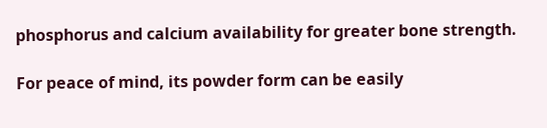phosphorus and calcium availability for greater bone strength.

For peace of mind, its powder form can be easily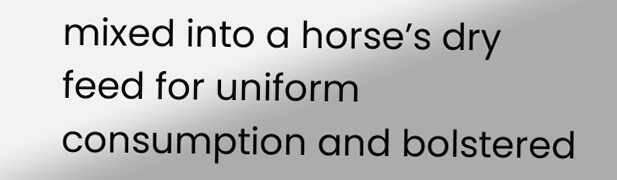mixed into a horse’s dry feed for uniform consumption and bolstered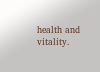health and vitality.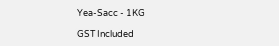Yea-Sacc - 1KG

GST Included